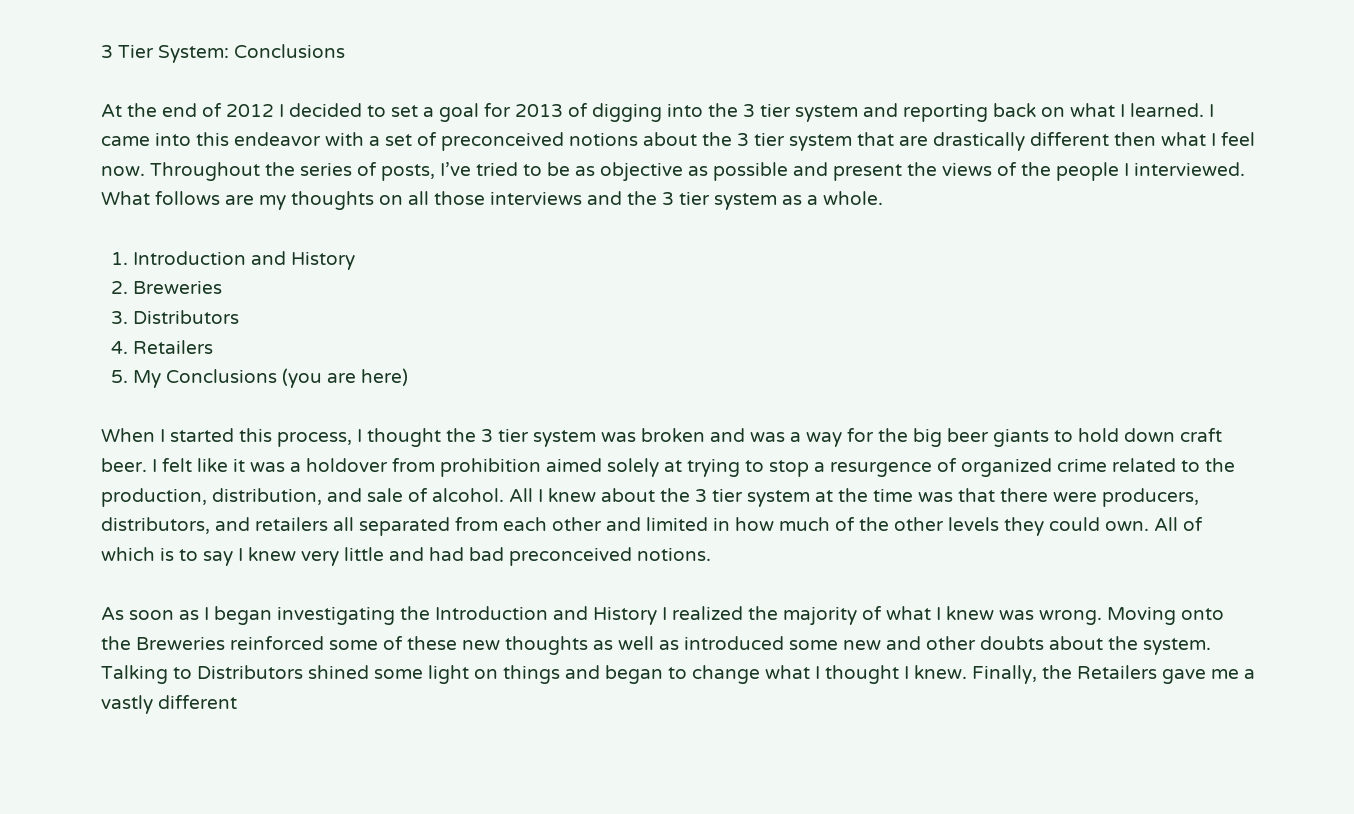3 Tier System: Conclusions

At the end of 2012 I decided to set a goal for 2013 of digging into the 3 tier system and reporting back on what I learned. I came into this endeavor with a set of preconceived notions about the 3 tier system that are drastically different then what I feel now. Throughout the series of posts, I’ve tried to be as objective as possible and present the views of the people I interviewed. What follows are my thoughts on all those interviews and the 3 tier system as a whole.

  1. Introduction and History
  2. Breweries
  3. Distributors
  4. Retailers
  5. My Conclusions (you are here)

When I started this process, I thought the 3 tier system was broken and was a way for the big beer giants to hold down craft beer. I felt like it was a holdover from prohibition aimed solely at trying to stop a resurgence of organized crime related to the production, distribution, and sale of alcohol. All I knew about the 3 tier system at the time was that there were producers, distributors, and retailers all separated from each other and limited in how much of the other levels they could own. All of which is to say I knew very little and had bad preconceived notions.

As soon as I began investigating the Introduction and History I realized the majority of what I knew was wrong. Moving onto the Breweries reinforced some of these new thoughts as well as introduced some new and other doubts about the system. Talking to Distributors shined some light on things and began to change what I thought I knew. Finally, the Retailers gave me a vastly different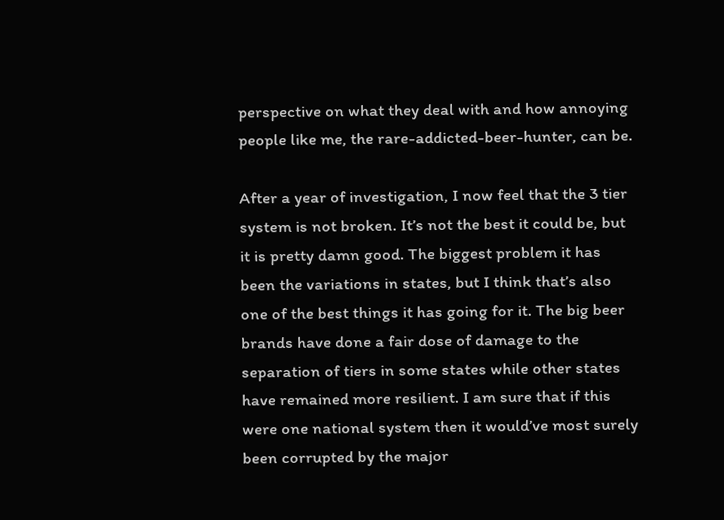perspective on what they deal with and how annoying people like me, the rare-addicted-beer-hunter, can be.

After a year of investigation, I now feel that the 3 tier system is not broken. It’s not the best it could be, but it is pretty damn good. The biggest problem it has been the variations in states, but I think that’s also one of the best things it has going for it. The big beer brands have done a fair dose of damage to the separation of tiers in some states while other states have remained more resilient. I am sure that if this were one national system then it would’ve most surely been corrupted by the major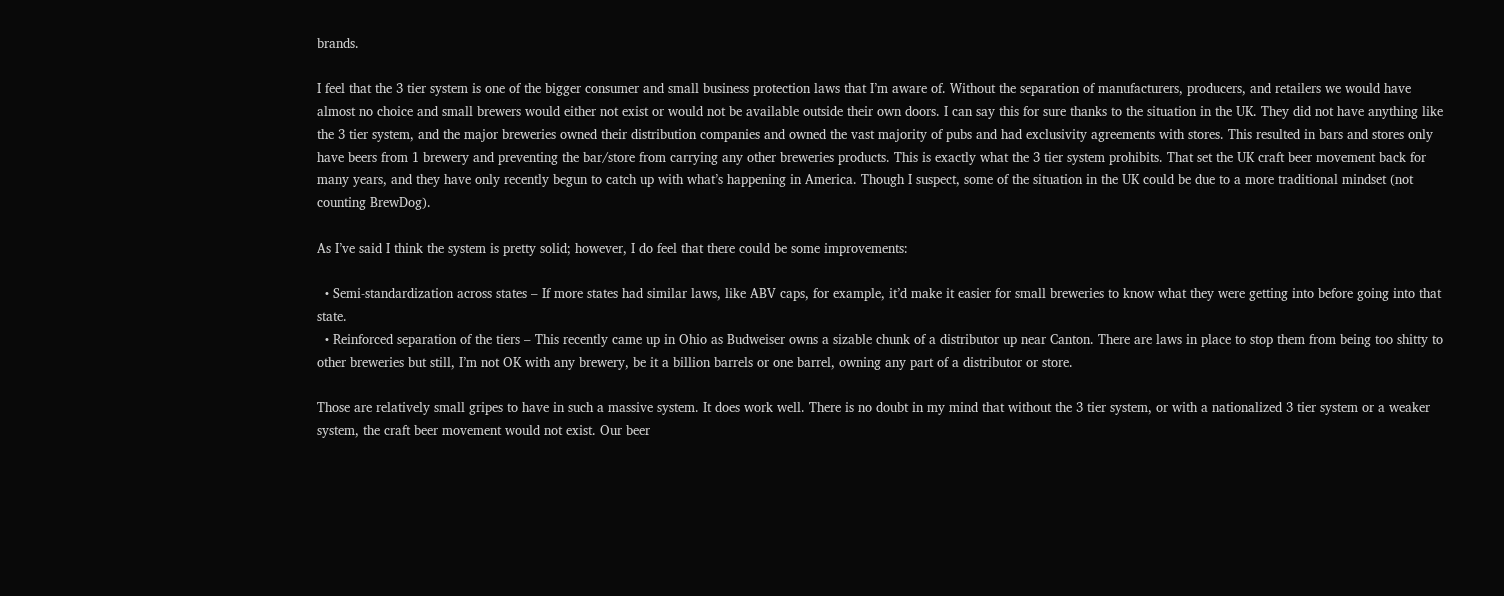brands.

I feel that the 3 tier system is one of the bigger consumer and small business protection laws that I’m aware of. Without the separation of manufacturers, producers, and retailers we would have almost no choice and small brewers would either not exist or would not be available outside their own doors. I can say this for sure thanks to the situation in the UK. They did not have anything like the 3 tier system, and the major breweries owned their distribution companies and owned the vast majority of pubs and had exclusivity agreements with stores. This resulted in bars and stores only have beers from 1 brewery and preventing the bar/store from carrying any other breweries products. This is exactly what the 3 tier system prohibits. That set the UK craft beer movement back for many years, and they have only recently begun to catch up with what’s happening in America. Though I suspect, some of the situation in the UK could be due to a more traditional mindset (not counting BrewDog).

As I’ve said I think the system is pretty solid; however, I do feel that there could be some improvements:

  • Semi-standardization across states – If more states had similar laws, like ABV caps, for example, it’d make it easier for small breweries to know what they were getting into before going into that state.
  • Reinforced separation of the tiers – This recently came up in Ohio as Budweiser owns a sizable chunk of a distributor up near Canton. There are laws in place to stop them from being too shitty to other breweries but still, I’m not OK with any brewery, be it a billion barrels or one barrel, owning any part of a distributor or store.

Those are relatively small gripes to have in such a massive system. It does work well. There is no doubt in my mind that without the 3 tier system, or with a nationalized 3 tier system or a weaker system, the craft beer movement would not exist. Our beer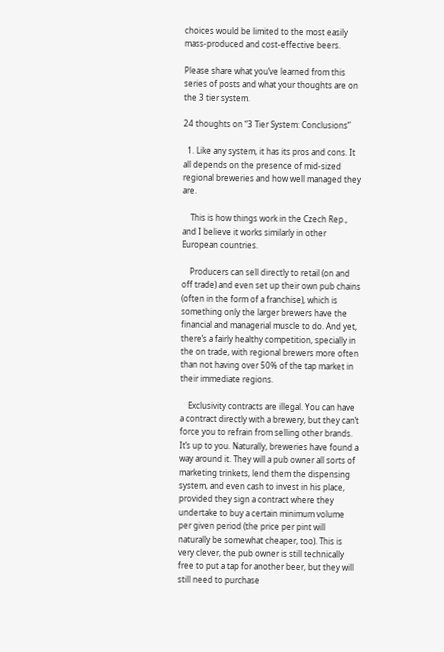choices would be limited to the most easily mass-produced and cost-effective beers.

Please share what you’ve learned from this series of posts and what your thoughts are on the 3 tier system.

24 thoughts on “3 Tier System: Conclusions”

  1. Like any system, it has its pros and cons. It all depends on the presence of mid-sized regional breweries and how well managed they are.

    This is how things work in the Czech Rep., and I believe it works similarly in other European countries.

    Producers can sell directly to retail (on and off trade) and even set up their own pub chains (often in the form of a franchise), which is something only the larger brewers have the financial and managerial muscle to do. And yet, there’s a fairly healthy competition, specially in the on trade, with regional brewers more often than not having over 50% of the tap market in their immediate regions.

    Exclusivity contracts are illegal. You can have a contract directly with a brewery, but they can’t force you to refrain from selling other brands. It’s up to you. Naturally, breweries have found a way around it. They will a pub owner all sorts of marketing trinkets, lend them the dispensing system, and even cash to invest in his place, provided they sign a contract where they undertake to buy a certain minimum volume per given period (the price per pint will naturally be somewhat cheaper, too). This is very clever, the pub owner is still technically free to put a tap for another beer, but they will still need to purchase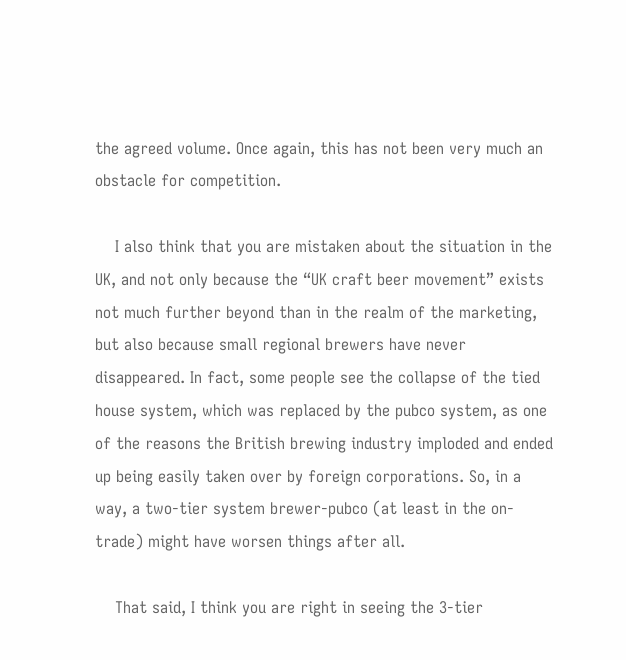the agreed volume. Once again, this has not been very much an obstacle for competition.

    I also think that you are mistaken about the situation in the UK, and not only because the “UK craft beer movement” exists not much further beyond than in the realm of the marketing, but also because small regional brewers have never disappeared. In fact, some people see the collapse of the tied house system, which was replaced by the pubco system, as one of the reasons the British brewing industry imploded and ended up being easily taken over by foreign corporations. So, in a way, a two-tier system brewer-pubco (at least in the on-trade) might have worsen things after all.

    That said, I think you are right in seeing the 3-tier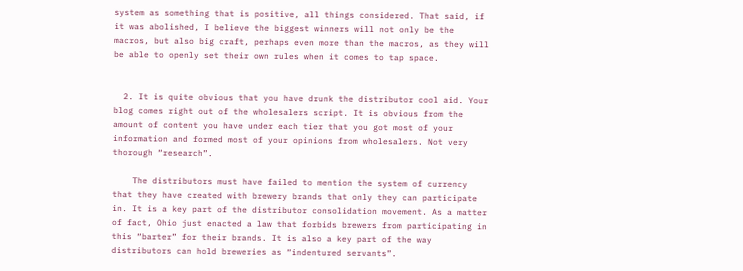system as something that is positive, all things considered. That said, if it was abolished, I believe the biggest winners will not only be the macros, but also big craft, perhaps even more than the macros, as they will be able to openly set their own rules when it comes to tap space.


  2. It is quite obvious that you have drunk the distributor cool aid. Your blog comes right out of the wholesalers script. It is obvious from the amount of content you have under each tier that you got most of your information and formed most of your opinions from wholesalers. Not very thorough “research”.

    The distributors must have failed to mention the system of currency that they have created with brewery brands that only they can participate in. It is a key part of the distributor consolidation movement. As a matter of fact, Ohio just enacted a law that forbids brewers from participating in this “barter” for their brands. It is also a key part of the way distributors can hold breweries as “indentured servants”.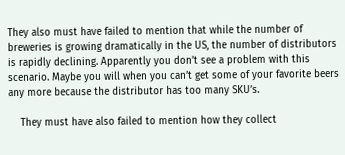They also must have failed to mention that while the number of breweries is growing dramatically in the US, the number of distributors is rapidly declining. Apparently you don’t see a problem with this scenario. Maybe you will when you can’t get some of your favorite beers any more because the distributor has too many SKU’s.

    They must have also failed to mention how they collect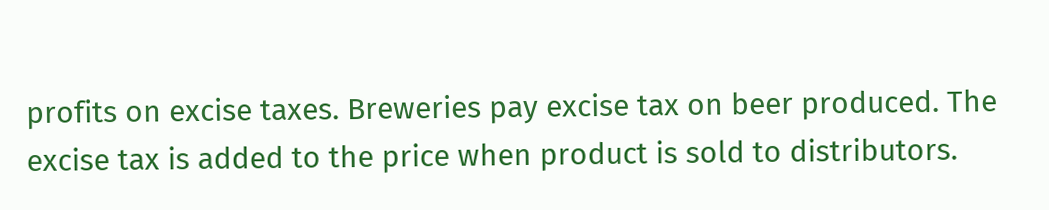profits on excise taxes. Breweries pay excise tax on beer produced. The excise tax is added to the price when product is sold to distributors.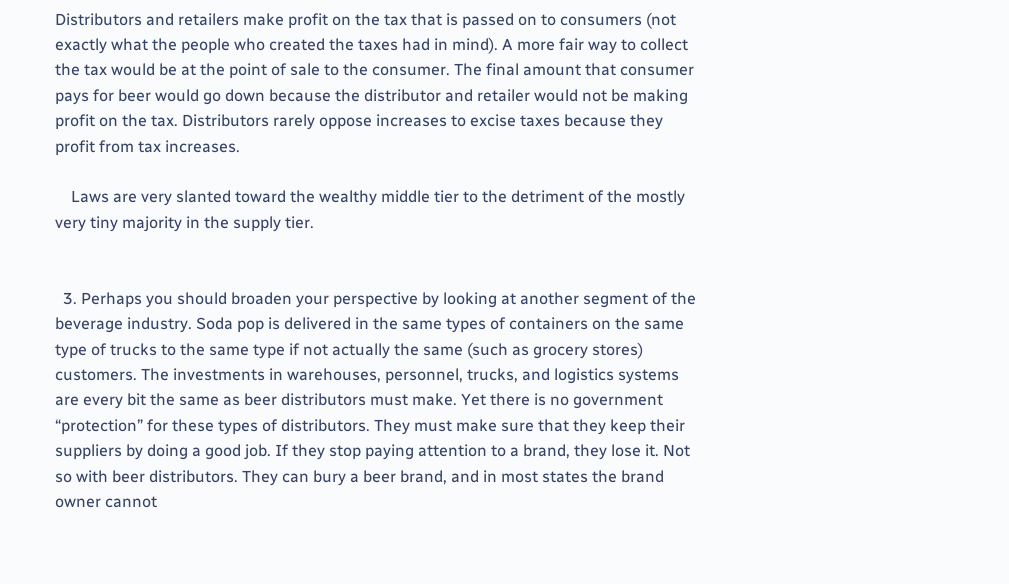Distributors and retailers make profit on the tax that is passed on to consumers (not exactly what the people who created the taxes had in mind). A more fair way to collect the tax would be at the point of sale to the consumer. The final amount that consumer pays for beer would go down because the distributor and retailer would not be making profit on the tax. Distributors rarely oppose increases to excise taxes because they profit from tax increases.

    Laws are very slanted toward the wealthy middle tier to the detriment of the mostly very tiny majority in the supply tier.


  3. Perhaps you should broaden your perspective by looking at another segment of the beverage industry. Soda pop is delivered in the same types of containers on the same type of trucks to the same type if not actually the same (such as grocery stores) customers. The investments in warehouses, personnel, trucks, and logistics systems are every bit the same as beer distributors must make. Yet there is no government “protection” for these types of distributors. They must make sure that they keep their suppliers by doing a good job. If they stop paying attention to a brand, they lose it. Not so with beer distributors. They can bury a beer brand, and in most states the brand owner cannot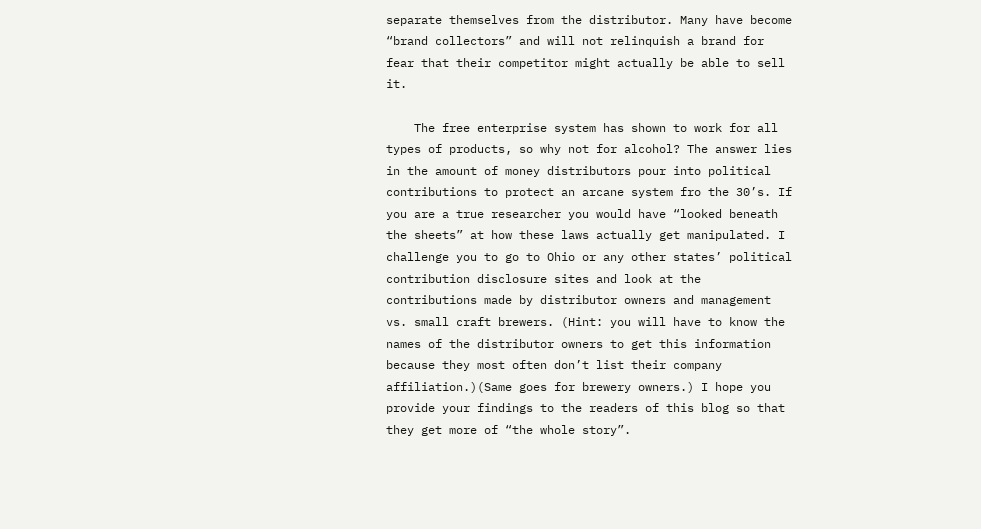separate themselves from the distributor. Many have become “brand collectors” and will not relinquish a brand for fear that their competitor might actually be able to sell it.

    The free enterprise system has shown to work for all types of products, so why not for alcohol? The answer lies in the amount of money distributors pour into political contributions to protect an arcane system fro the 30’s. If you are a true researcher you would have “looked beneath the sheets” at how these laws actually get manipulated. I challenge you to go to Ohio or any other states’ political contribution disclosure sites and look at the contributions made by distributor owners and management vs. small craft brewers. (Hint: you will have to know the names of the distributor owners to get this information because they most often don’t list their company affiliation.)(Same goes for brewery owners.) I hope you provide your findings to the readers of this blog so that they get more of “the whole story”.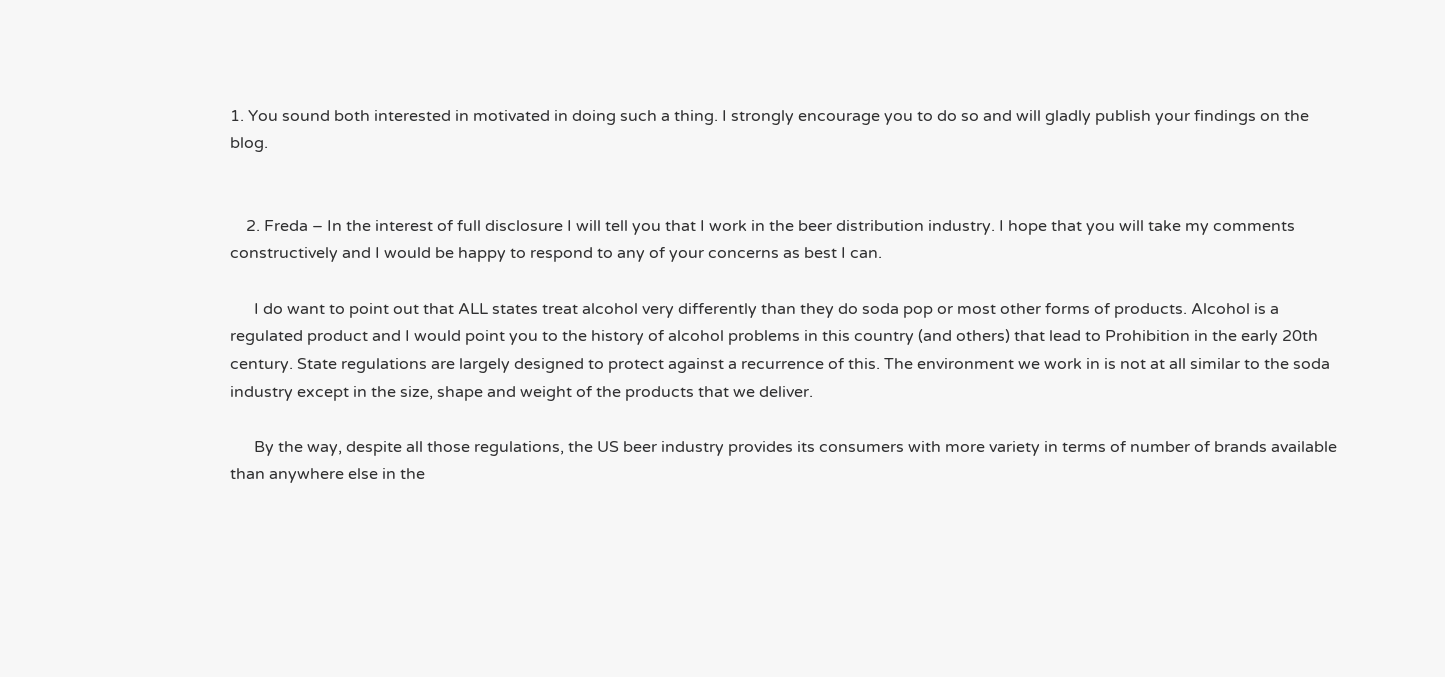1. You sound both interested in motivated in doing such a thing. I strongly encourage you to do so and will gladly publish your findings on the blog.


    2. Freda – In the interest of full disclosure I will tell you that I work in the beer distribution industry. I hope that you will take my comments constructively and I would be happy to respond to any of your concerns as best I can.

      I do want to point out that ALL states treat alcohol very differently than they do soda pop or most other forms of products. Alcohol is a regulated product and I would point you to the history of alcohol problems in this country (and others) that lead to Prohibition in the early 20th century. State regulations are largely designed to protect against a recurrence of this. The environment we work in is not at all similar to the soda industry except in the size, shape and weight of the products that we deliver.

      By the way, despite all those regulations, the US beer industry provides its consumers with more variety in terms of number of brands available than anywhere else in the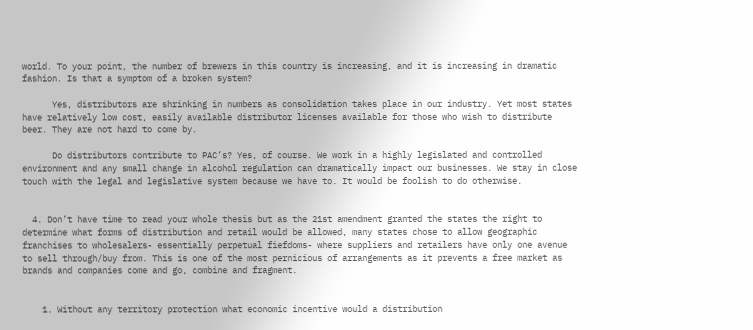world. To your point, the number of brewers in this country is increasing, and it is increasing in dramatic fashion. Is that a symptom of a broken system?

      Yes, distributors are shrinking in numbers as consolidation takes place in our industry. Yet most states have relatively low cost, easily available distributor licenses available for those who wish to distribute beer. They are not hard to come by.

      Do distributors contribute to PAC’s? Yes, of course. We work in a highly legislated and controlled environment and any small change in alcohol regulation can dramatically impact our businesses. We stay in close touch with the legal and legislative system because we have to. It would be foolish to do otherwise.


  4. Don’t have time to read your whole thesis but as the 21st amendment granted the states the right to determine what forms of distribution and retail would be allowed, many states chose to allow geographic franchises to wholesalers- essentially perpetual fiefdoms- where suppliers and retailers have only one avenue to sell through/buy from. This is one of the most pernicious of arrangements as it prevents a free market as brands and companies come and go, combine and fragment.


    1. Without any territory protection what economic incentive would a distribution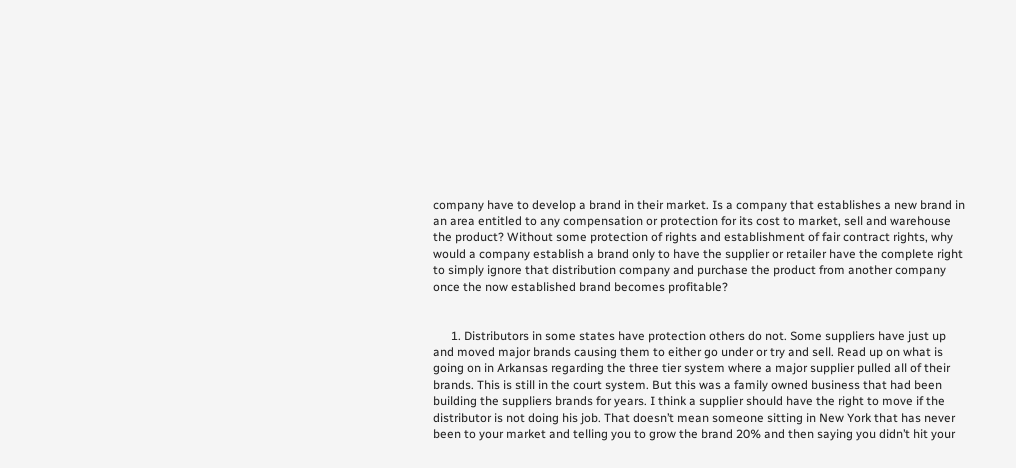company have to develop a brand in their market. Is a company that establishes a new brand in an area entitled to any compensation or protection for its cost to market, sell and warehouse the product? Without some protection of rights and establishment of fair contract rights, why would a company establish a brand only to have the supplier or retailer have the complete right to simply ignore that distribution company and purchase the product from another company once the now established brand becomes profitable?


      1. Distributors in some states have protection others do not. Some suppliers have just up and moved major brands causing them to either go under or try and sell. Read up on what is going on in Arkansas regarding the three tier system where a major supplier pulled all of their brands. This is still in the court system. But this was a family owned business that had been building the suppliers brands for years. I think a supplier should have the right to move if the distributor is not doing his job. That doesn’t mean someone sitting in New York that has never been to your market and telling you to grow the brand 20% and then saying you didn’t hit your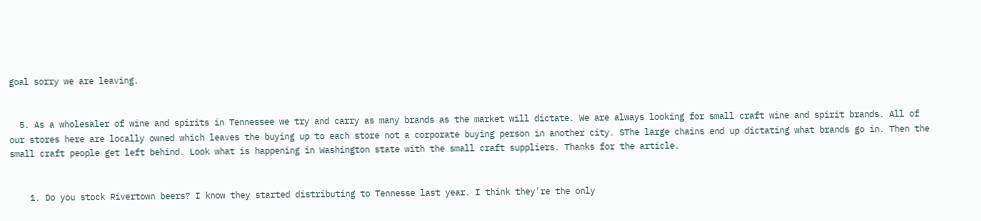goal sorry we are leaving.


  5. As a wholesaler of wine and spirits in Tennessee we try and carry as many brands as the market will dictate. We are always looking for small craft wine and spirit brands. All of our stores here are locally owned which leaves the buying up to each store not a corporate buying person in another city. SThe large chains end up dictating what brands go in. Then the small craft people get left behind. Look what is happening in Washington state with the small craft suppliers. Thanks for the article.


    1. Do you stock Rivertown beers? I know they started distributing to Tennesse last year. I think they’re the only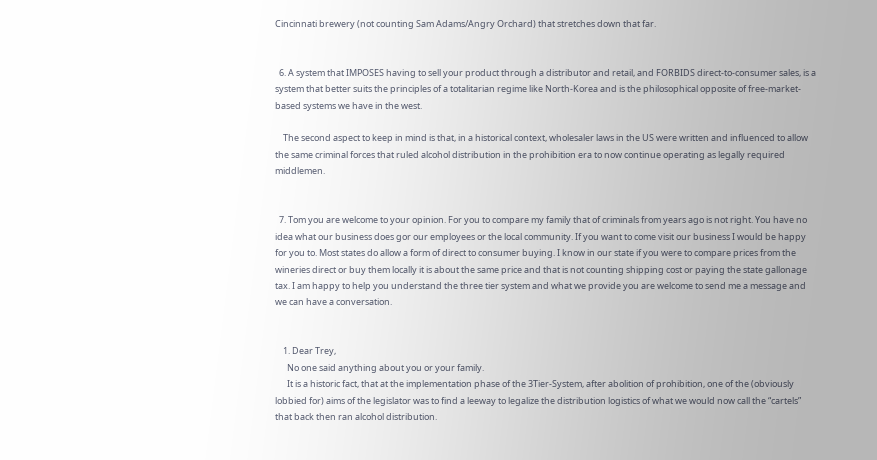Cincinnati brewery (not counting Sam Adams/Angry Orchard) that stretches down that far.


  6. A system that IMPOSES having to sell your product through a distributor and retail, and FORBIDS direct-to-consumer sales, is a system that better suits the principles of a totalitarian regime like North-Korea and is the philosophical opposite of free-market-based systems we have in the west.

    The second aspect to keep in mind is that, in a historical context, wholesaler laws in the US were written and influenced to allow the same criminal forces that ruled alcohol distribution in the prohibition era to now continue operating as legally required middlemen.


  7. Tom you are welcome to your opinion. For you to compare my family that of criminals from years ago is not right. You have no idea what our business does gor our employees or the local community. If you want to come visit our business I would be happy for you to. Most states do allow a form of direct to consumer buying. I know in our state if you were to compare prices from the wineries direct or buy them locally it is about the same price and that is not counting shipping cost or paying the state gallonage tax. I am happy to help you understand the three tier system and what we provide you are welcome to send me a message and we can have a conversation.


    1. Dear Trey,
      No one said anything about you or your family.
      It is a historic fact, that at the implementation phase of the 3Tier-System, after abolition of prohibition, one of the (obviously lobbied for) aims of the legislator was to find a leeway to legalize the distribution logistics of what we would now call the “cartels” that back then ran alcohol distribution.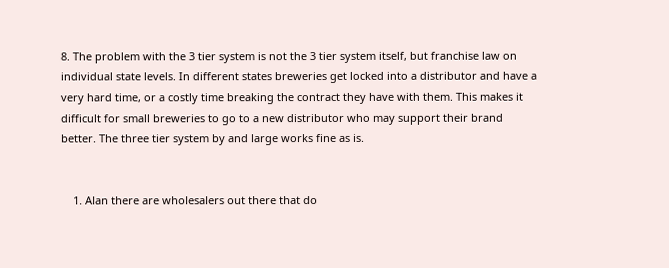8. The problem with the 3 tier system is not the 3 tier system itself, but franchise law on individual state levels. In different states breweries get locked into a distributor and have a very hard time, or a costly time breaking the contract they have with them. This makes it difficult for small breweries to go to a new distributor who may support their brand better. The three tier system by and large works fine as is.


    1. Alan there are wholesalers out there that do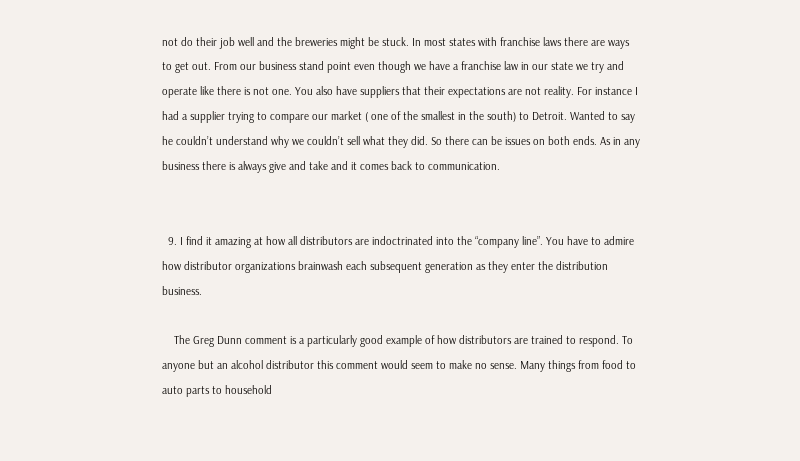not do their job well and the breweries might be stuck. In most states with franchise laws there are ways to get out. From our business stand point even though we have a franchise law in our state we try and operate like there is not one. You also have suppliers that their expectations are not reality. For instance I had a supplier trying to compare our market ( one of the smallest in the south) to Detroit. Wanted to say he couldn’t understand why we couldn’t sell what they did. So there can be issues on both ends. As in any business there is always give and take and it comes back to communication.


  9. I find it amazing at how all distributors are indoctrinated into the “company line”. You have to admire how distributor organizations brainwash each subsequent generation as they enter the distribution business.

    The Greg Dunn comment is a particularly good example of how distributors are trained to respond. To anyone but an alcohol distributor this comment would seem to make no sense. Many things from food to auto parts to household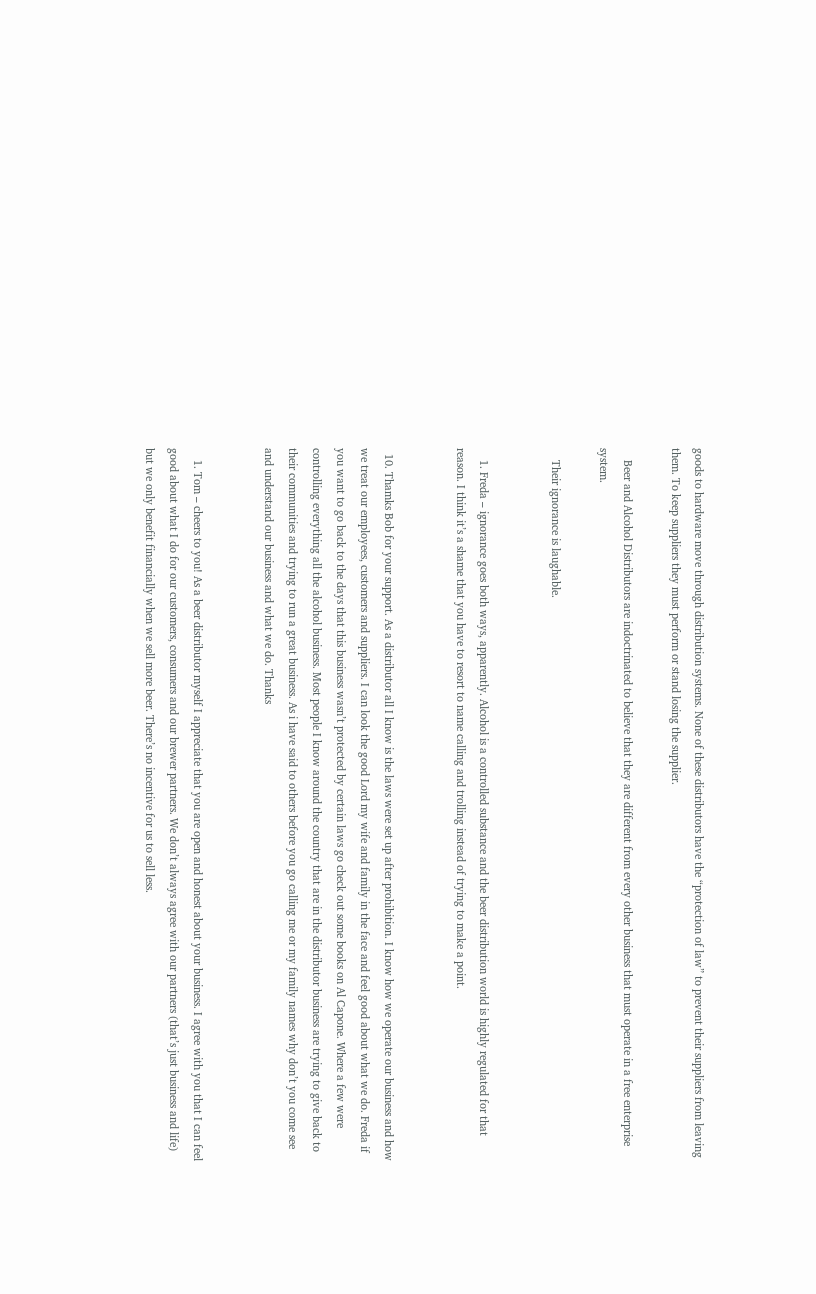goods to hardware move through distribution systems. None of these distributors have the “protection of law” to prevent their suppliers from leaving them. To keep suppliers they must perform or stand losing the supplier.

    Beer and Alcohol Distributors are indoctrinated to believe that they are different from every other business that must operate in a free enterprise system.

    Their ignorance is laughable.


    1. Freda – ignorance goes both ways, apparently. Alcohol is a controlled substance and the beer distribution world is highly regulated for that reason. I think it’s a shame that you have to resort to name calling and trolling instead of trying to make a point.


  10. Thamks Bob for your support. As a distributor all I know is the laws were set up after prohibition. I know how we operate our business and how we treat our employees, customers and suppliers. I can look the good Lord my wife and family in the face and feel good about what we do. Freda if you want to go back to the days that this business wasn’t protected by certain laws go check out some books on Al Capone. Where a few were controlling everything all the alcohol business. Most people I know around the country that are in the distributor business are trying to give back to their communities and trying to run a great business. As i have said to others before you go calling me or my family names why don’t you come see and understand our business and what we do. Thanks


    1. Tom – cheers to you! As a beer distributor myself I appreciate that you are open and honest about your business. I agree with you that I can feel good about what I do for our customers, consumers and our brewer partners. We don’t always agree with our partners (that’s just business and life) but we only benefit financially when we sell more beer. There’s no incentive for us to sell less.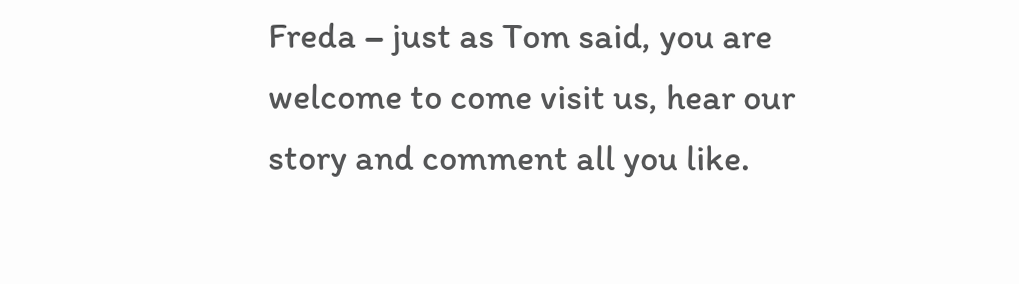Freda – just as Tom said, you are welcome to come visit us, hear our story and comment all you like.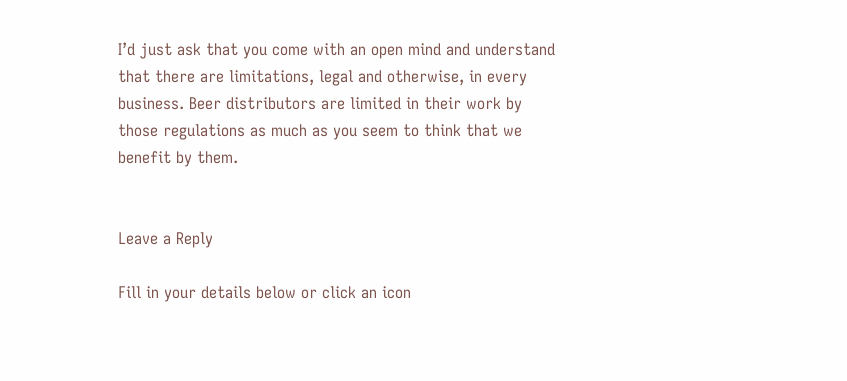I’d just ask that you come with an open mind and understand that there are limitations, legal and otherwise, in every business. Beer distributors are limited in their work by those regulations as much as you seem to think that we benefit by them.


Leave a Reply

Fill in your details below or click an icon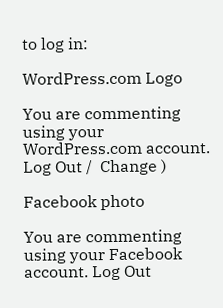to log in:

WordPress.com Logo

You are commenting using your WordPress.com account. Log Out /  Change )

Facebook photo

You are commenting using your Facebook account. Log Out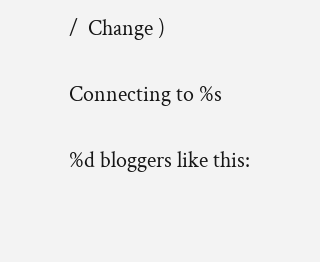/  Change )

Connecting to %s

%d bloggers like this: